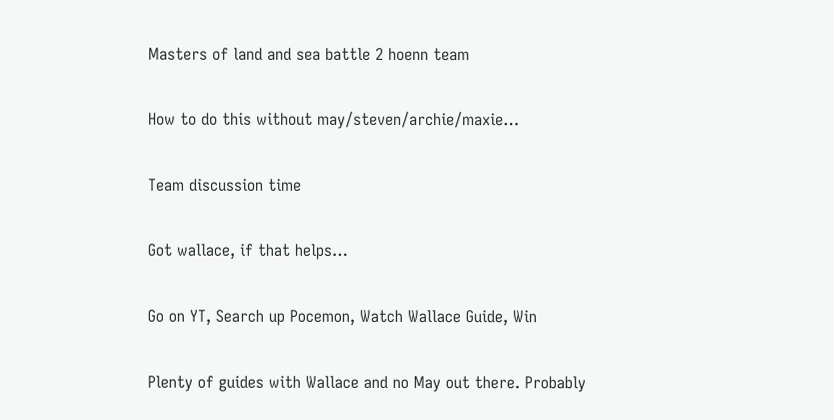Masters of land and sea battle 2 hoenn team

How to do this without may/steven/archie/maxie…

Team discussion time

Got wallace, if that helps…

Go on YT, Search up Pocemon, Watch Wallace Guide, Win

Plenty of guides with Wallace and no May out there. Probably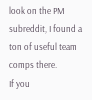look on the PM subreddit, I found a ton of useful team comps there.
If you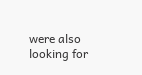were also looking for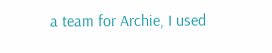a team for Archie, I used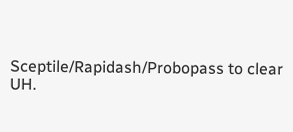Sceptile/Rapidash/Probopass to clear UH.